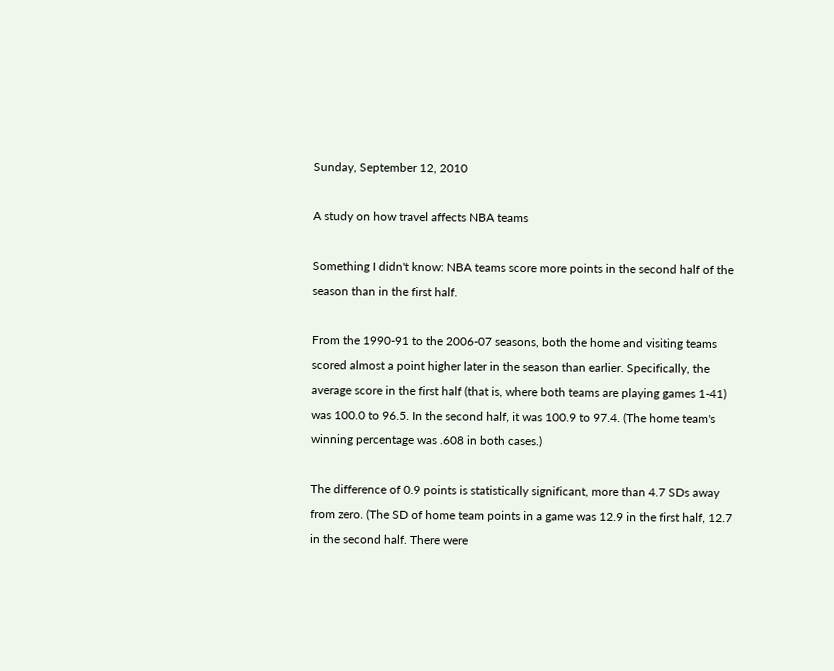Sunday, September 12, 2010

A study on how travel affects NBA teams

Something I didn't know: NBA teams score more points in the second half of the season than in the first half.

From the 1990-91 to the 2006-07 seasons, both the home and visiting teams scored almost a point higher later in the season than earlier. Specifically, the average score in the first half (that is, where both teams are playing games 1-41) was 100.0 to 96.5. In the second half, it was 100.9 to 97.4. (The home team's winning percentage was .608 in both cases.)

The difference of 0.9 points is statistically significant, more than 4.7 SDs away from zero. (The SD of home team points in a game was 12.9 in the first half, 12.7 in the second half. There were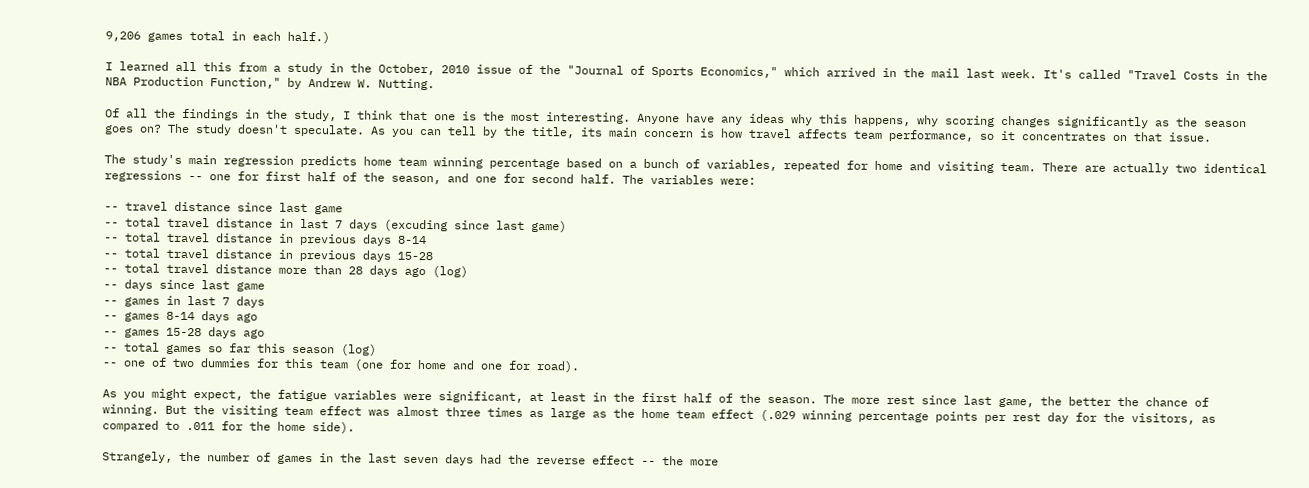9,206 games total in each half.)

I learned all this from a study in the October, 2010 issue of the "Journal of Sports Economics," which arrived in the mail last week. It's called "Travel Costs in the NBA Production Function," by Andrew W. Nutting.

Of all the findings in the study, I think that one is the most interesting. Anyone have any ideas why this happens, why scoring changes significantly as the season goes on? The study doesn't speculate. As you can tell by the title, its main concern is how travel affects team performance, so it concentrates on that issue.

The study's main regression predicts home team winning percentage based on a bunch of variables, repeated for home and visiting team. There are actually two identical regressions -- one for first half of the season, and one for second half. The variables were:

-- travel distance since last game
-- total travel distance in last 7 days (excuding since last game)
-- total travel distance in previous days 8-14
-- total travel distance in previous days 15-28
-- total travel distance more than 28 days ago (log)
-- days since last game
-- games in last 7 days
-- games 8-14 days ago
-- games 15-28 days ago
-- total games so far this season (log)
-- one of two dummies for this team (one for home and one for road).

As you might expect, the fatigue variables were significant, at least in the first half of the season. The more rest since last game, the better the chance of winning. But the visiting team effect was almost three times as large as the home team effect (.029 winning percentage points per rest day for the visitors, as compared to .011 for the home side).

Strangely, the number of games in the last seven days had the reverse effect -- the more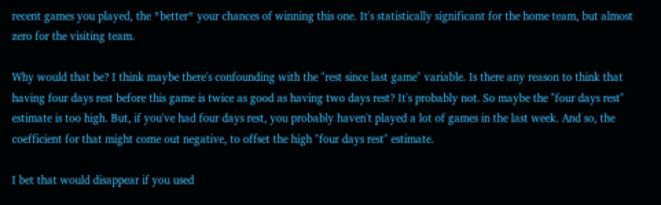recent games you played, the *better* your chances of winning this one. It's statistically significant for the home team, but almost zero for the visiting team.

Why would that be? I think maybe there's confounding with the "rest since last game" variable. Is there any reason to think that having four days rest before this game is twice as good as having two days rest? It's probably not. So maybe the "four days rest" estimate is too high. But, if you've had four days rest, you probably haven't played a lot of games in the last week. And so, the coefficient for that might come out negative, to offset the high "four days rest" estimate.

I bet that would disappear if you used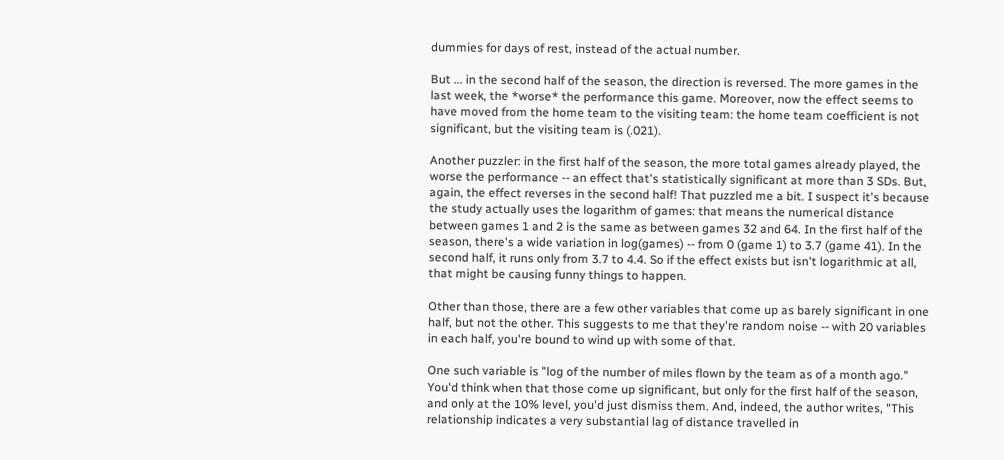dummies for days of rest, instead of the actual number.

But ... in the second half of the season, the direction is reversed. The more games in the last week, the *worse* the performance this game. Moreover, now the effect seems to have moved from the home team to the visiting team: the home team coefficient is not significant, but the visiting team is (.021).

Another puzzler: in the first half of the season, the more total games already played, the worse the performance -- an effect that's statistically significant at more than 3 SDs. But, again, the effect reverses in the second half! That puzzled me a bit. I suspect it's because the study actually uses the logarithm of games: that means the numerical distance between games 1 and 2 is the same as between games 32 and 64. In the first half of the season, there's a wide variation in log(games) -- from 0 (game 1) to 3.7 (game 41). In the second half, it runs only from 3.7 to 4.4. So if the effect exists but isn't logarithmic at all, that might be causing funny things to happen.

Other than those, there are a few other variables that come up as barely significant in one half, but not the other. This suggests to me that they're random noise -- with 20 variables in each half, you're bound to wind up with some of that.

One such variable is "log of the number of miles flown by the team as of a month ago." You'd think when that those come up significant, but only for the first half of the season, and only at the 10% level, you'd just dismiss them. And, indeed, the author writes, "This relationship indicates a very substantial lag of distance travelled in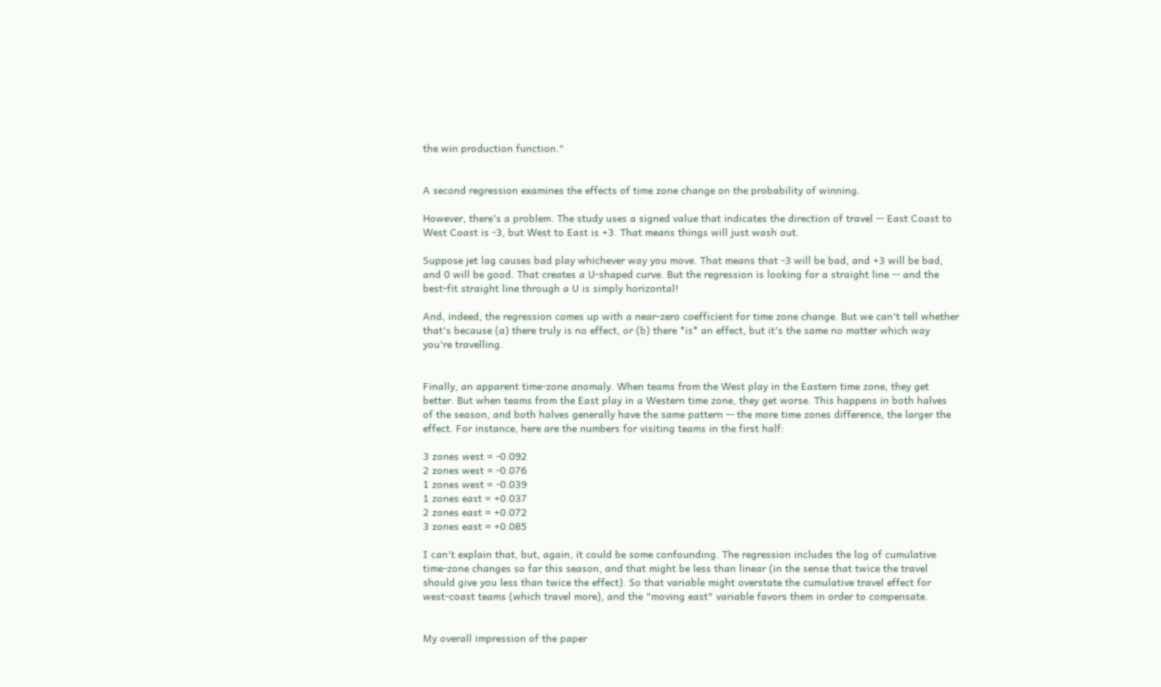the win production function."


A second regression examines the effects of time zone change on the probability of winning.

However, there's a problem. The study uses a signed value that indicates the direction of travel -- East Coast to West Coast is -3, but West to East is +3. That means things will just wash out.

Suppose jet lag causes bad play whichever way you move. That means that -3 will be bad, and +3 will be bad, and 0 will be good. That creates a U-shaped curve. But the regression is looking for a straight line -- and the best-fit straight line through a U is simply horizontal!

And, indeed, the regression comes up with a near-zero coefficient for time zone change. But we can't tell whether that's because (a) there truly is no effect, or (b) there *is* an effect, but it's the same no matter which way you're travelling.


Finally, an apparent time-zone anomaly. When teams from the West play in the Eastern time zone, they get better. But when teams from the East play in a Western time zone, they get worse. This happens in both halves of the season, and both halves generally have the same pattern -- the more time zones difference, the larger the effect. For instance, here are the numbers for visiting teams in the first half:

3 zones west = -0.092
2 zones west = -0.076
1 zones west = -0.039
1 zones east = +0.037
2 zones east = +0.072
3 zones east = +0.085

I can't explain that, but, again, it could be some confounding. The regression includes the log of cumulative time-zone changes so far this season, and that might be less than linear (in the sense that twice the travel should give you less than twice the effect). So that variable might overstate the cumulative travel effect for west-coast teams (which travel more), and the "moving east" variable favors them in order to compensate.


My overall impression of the paper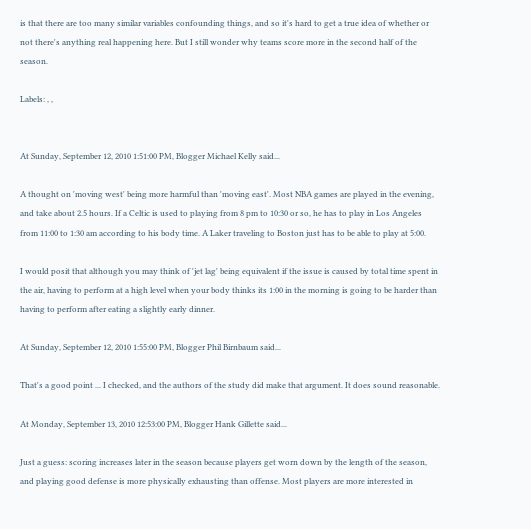is that there are too many similar variables confounding things, and so it's hard to get a true idea of whether or not there's anything real happening here. But I still wonder why teams score more in the second half of the season.

Labels: , ,


At Sunday, September 12, 2010 1:51:00 PM, Blogger Michael Kelly said...

A thought on 'moving west' being more harmful than 'moving east'. Most NBA games are played in the evening, and take about 2.5 hours. If a Celtic is used to playing from 8 pm to 10:30 or so, he has to play in Los Angeles from 11:00 to 1:30 am according to his body time. A Laker traveling to Boston just has to be able to play at 5:00.

I would posit that although you may think of 'jet lag' being equivalent if the issue is caused by total time spent in the air, having to perform at a high level when your body thinks its 1:00 in the morning is going to be harder than having to perform after eating a slightly early dinner.

At Sunday, September 12, 2010 1:55:00 PM, Blogger Phil Birnbaum said...

That's a good point ... I checked, and the authors of the study did make that argument. It does sound reasonable.

At Monday, September 13, 2010 12:53:00 PM, Blogger Hank Gillette said...

Just a guess: scoring increases later in the season because players get worn down by the length of the season, and playing good defense is more physically exhausting than offense. Most players are more interested in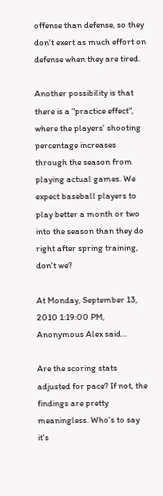offense than defense, so they don't exert as much effort on defense when they are tired.

Another possibility is that there is a "practice effect", where the players' shooting percentage increases through the season from playing actual games. We expect baseball players to play better a month or two into the season than they do right after spring training, don't we?

At Monday, September 13, 2010 1:19:00 PM, Anonymous Alex said...

Are the scoring stats adjusted for pace? If not, the findings are pretty meaningless. Who's to say it's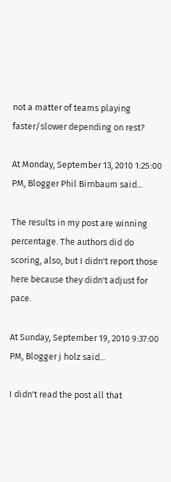not a matter of teams playing faster/slower depending on rest?

At Monday, September 13, 2010 1:25:00 PM, Blogger Phil Birnbaum said...

The results in my post are winning percentage. The authors did do scoring, also, but I didn't report those here because they didn't adjust for pace.

At Sunday, September 19, 2010 9:37:00 PM, Blogger j holz said...

I didn't read the post all that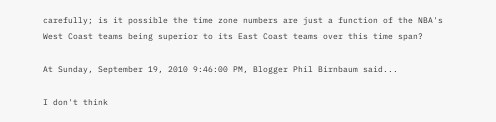carefully; is it possible the time zone numbers are just a function of the NBA's West Coast teams being superior to its East Coast teams over this time span?

At Sunday, September 19, 2010 9:46:00 PM, Blogger Phil Birnbaum said...

I don't think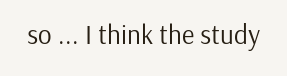so ... I think the study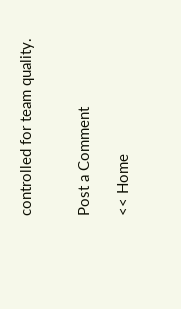controlled for team quality.


Post a Comment

<< Home